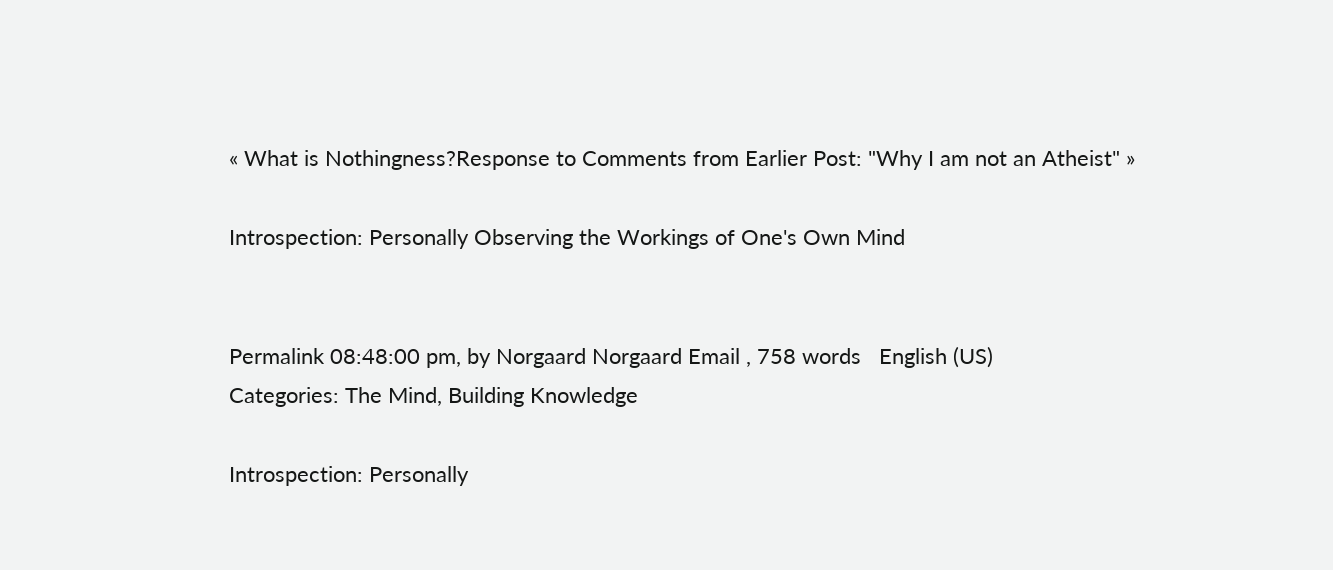« What is Nothingness?Response to Comments from Earlier Post: "Why I am not an Atheist" »

Introspection: Personally Observing the Workings of One's Own Mind


Permalink 08:48:00 pm, by Norgaard Norgaard Email , 758 words   English (US)
Categories: The Mind, Building Knowledge

Introspection: Personally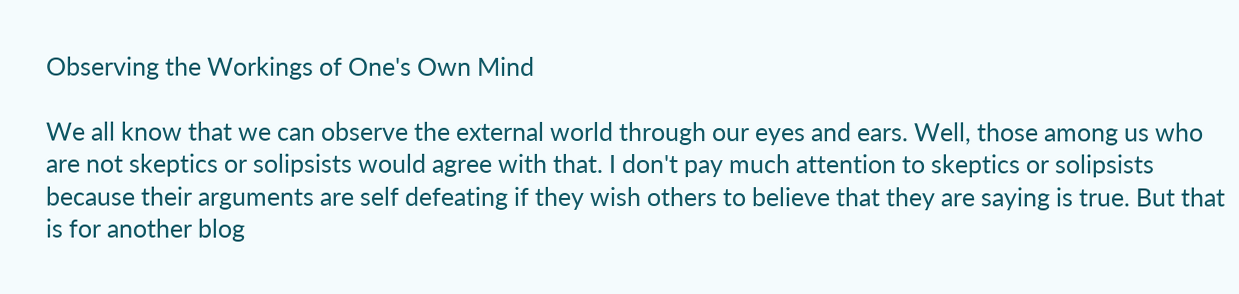Observing the Workings of One's Own Mind

We all know that we can observe the external world through our eyes and ears. Well, those among us who are not skeptics or solipsists would agree with that. I don't pay much attention to skeptics or solipsists because their arguments are self defeating if they wish others to believe that they are saying is true. But that is for another blog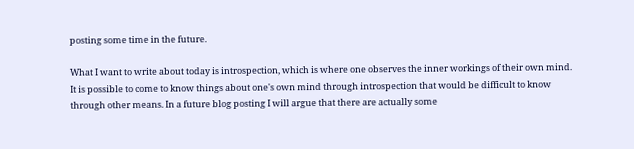posting some time in the future.

What I want to write about today is introspection, which is where one observes the inner workings of their own mind. It is possible to come to know things about one's own mind through introspection that would be difficult to know through other means. In a future blog posting I will argue that there are actually some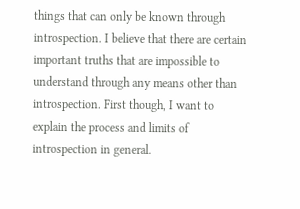things that can only be known through introspection. I believe that there are certain important truths that are impossible to understand through any means other than introspection. First though, I want to explain the process and limits of introspection in general.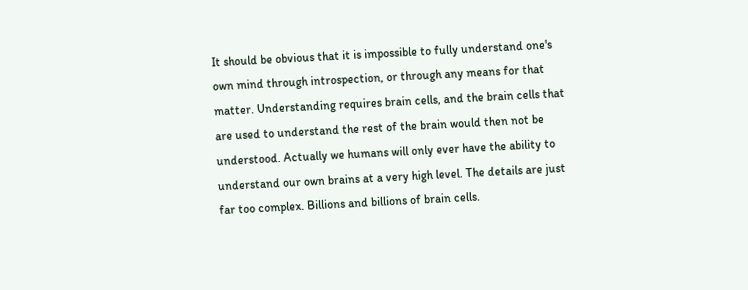It should be obvious that it is impossible to fully understand one's own mind through introspection, or through any means for that matter. Understanding requires brain cells, and the brain cells that are used to understand the rest of the brain would then not be understood. Actually we humans will only ever have the ability to understand our own brains at a very high level. The details are just far too complex. Billions and billions of brain cells.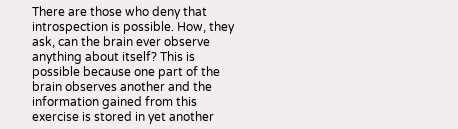There are those who deny that introspection is possible. How, they ask, can the brain ever observe anything about itself? This is possible because one part of the brain observes another and the information gained from this exercise is stored in yet another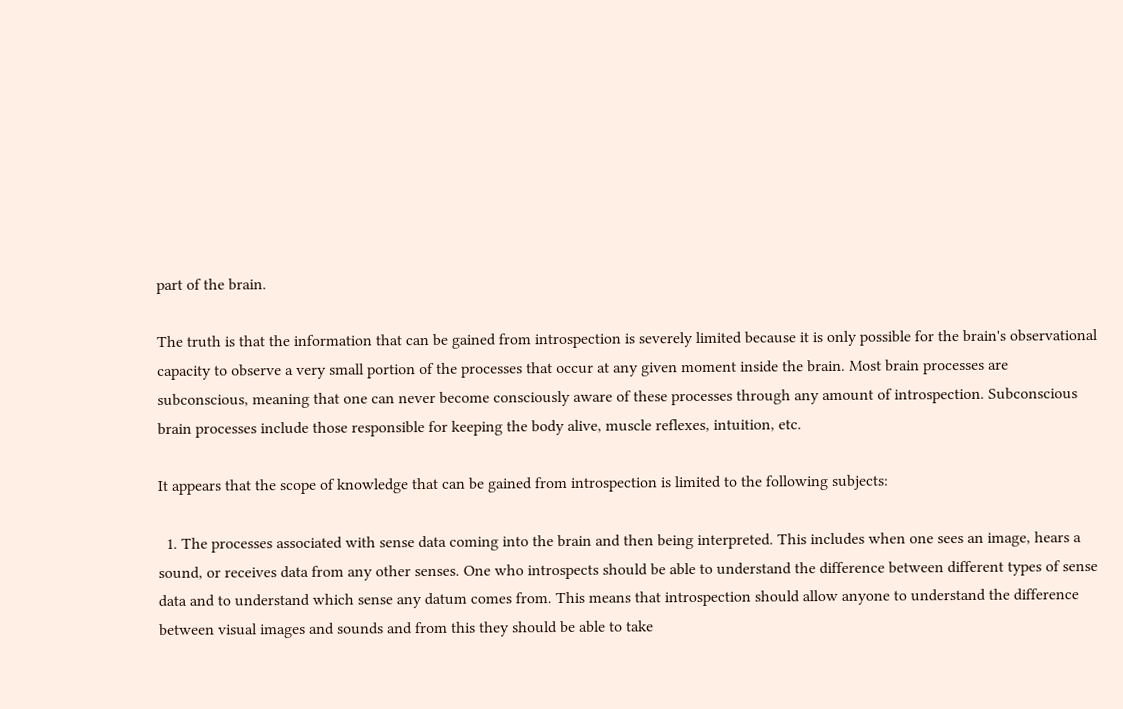part of the brain.

The truth is that the information that can be gained from introspection is severely limited because it is only possible for the brain's observational capacity to observe a very small portion of the processes that occur at any given moment inside the brain. Most brain processes are subconscious, meaning that one can never become consciously aware of these processes through any amount of introspection. Subconscious brain processes include those responsible for keeping the body alive, muscle reflexes, intuition, etc.

It appears that the scope of knowledge that can be gained from introspection is limited to the following subjects:

  1. The processes associated with sense data coming into the brain and then being interpreted. This includes when one sees an image, hears a sound, or receives data from any other senses. One who introspects should be able to understand the difference between different types of sense data and to understand which sense any datum comes from. This means that introspection should allow anyone to understand the difference between visual images and sounds and from this they should be able to take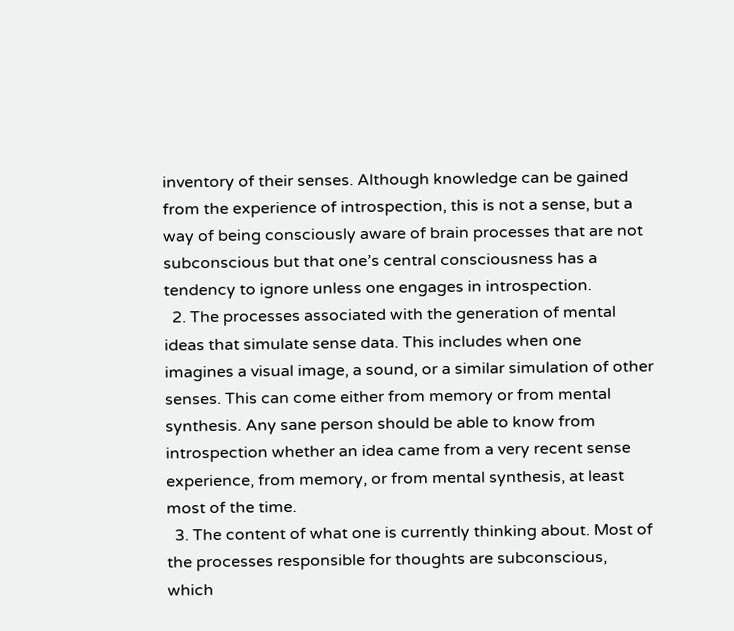inventory of their senses. Although knowledge can be gained from the experience of introspection, this is not a sense, but a way of being consciously aware of brain processes that are not subconscious but that one’s central consciousness has a tendency to ignore unless one engages in introspection.
  2. The processes associated with the generation of mental ideas that simulate sense data. This includes when one imagines a visual image, a sound, or a similar simulation of other senses. This can come either from memory or from mental synthesis. Any sane person should be able to know from introspection whether an idea came from a very recent sense experience, from memory, or from mental synthesis, at least most of the time.
  3. The content of what one is currently thinking about. Most of the processes responsible for thoughts are subconscious, which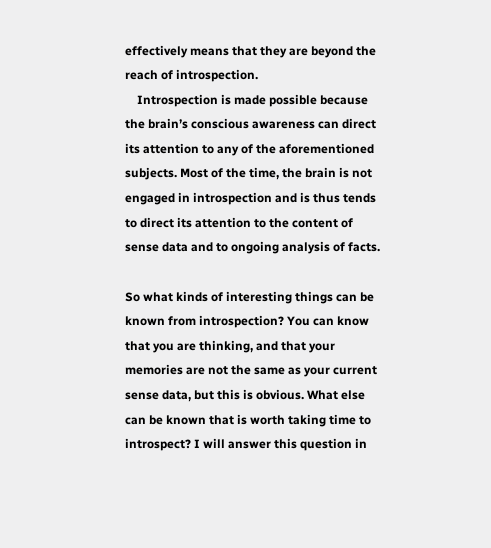effectively means that they are beyond the reach of introspection.
    Introspection is made possible because the brain’s conscious awareness can direct its attention to any of the aforementioned subjects. Most of the time, the brain is not engaged in introspection and is thus tends to direct its attention to the content of sense data and to ongoing analysis of facts.

So what kinds of interesting things can be known from introspection? You can know that you are thinking, and that your memories are not the same as your current sense data, but this is obvious. What else can be known that is worth taking time to introspect? I will answer this question in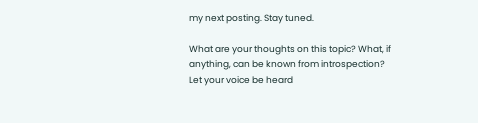my next posting. Stay tuned.

What are your thoughts on this topic? What, if anything, can be known from introspection? Let your voice be heard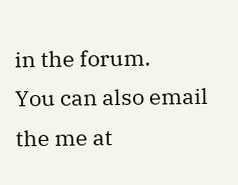in the forum.
You can also email the me at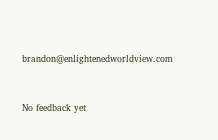brandon@enlightenedworldview.com


No feedback yet